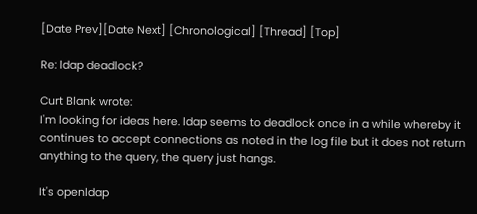[Date Prev][Date Next] [Chronological] [Thread] [Top]

Re: ldap deadlock?

Curt Blank wrote:
I'm looking for ideas here. ldap seems to deadlock once in a while whereby it continues to accept connections as noted in the log file but it does not return anything to the query, the query just hangs.

It's openldap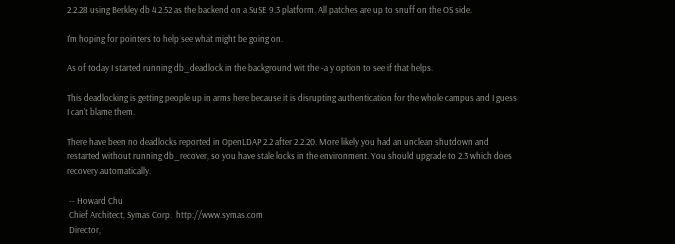2.2.28 using Berkley db 4.2.52 as the backend on a SuSE 9.3 platform. All patches are up to snuff on the OS side.

I'm hoping for pointers to help see what might be going on.

As of today I started running db_deadlock in the background wit the -a y option to see if that helps.

This deadlocking is getting people up in arms here because it is disrupting authentication for the whole campus and I guess I can't blame them.

There have been no deadlocks reported in OpenLDAP 2.2 after 2.2.20. More likely you had an unclean shutdown and restarted without running db_recover, so you have stale locks in the environment. You should upgrade to 2.3 which does recovery automatically.

 -- Howard Chu
 Chief Architect, Symas Corp.  http://www.symas.com
 Director,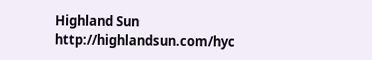Highland Sun        http://highlandsun.com/hyc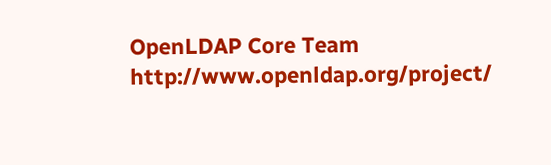OpenLDAP Core Team            http://www.openldap.org/project/